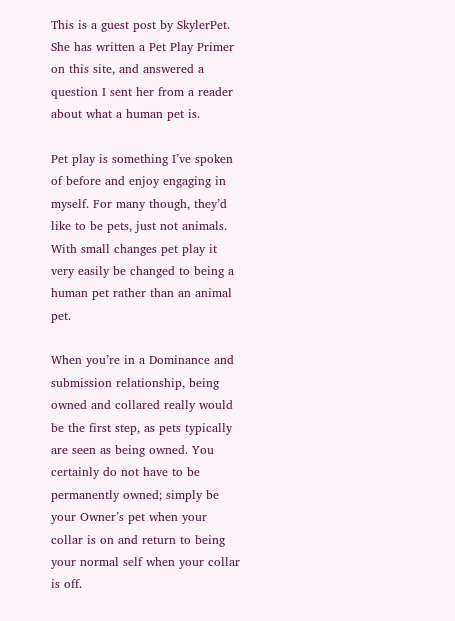This is a guest post by SkylerPet. She has written a Pet Play Primer on this site, and answered a question I sent her from a reader about what a human pet is.

Pet play is something I’ve spoken of before and enjoy engaging in myself. For many though, they’d like to be pets, just not animals. With small changes pet play it very easily be changed to being a human pet rather than an animal pet.

When you’re in a Dominance and submission relationship, being owned and collared really would be the first step, as pets typically are seen as being owned. You certainly do not have to be permanently owned; simply be your Owner’s pet when your collar is on and return to being your normal self when your collar is off.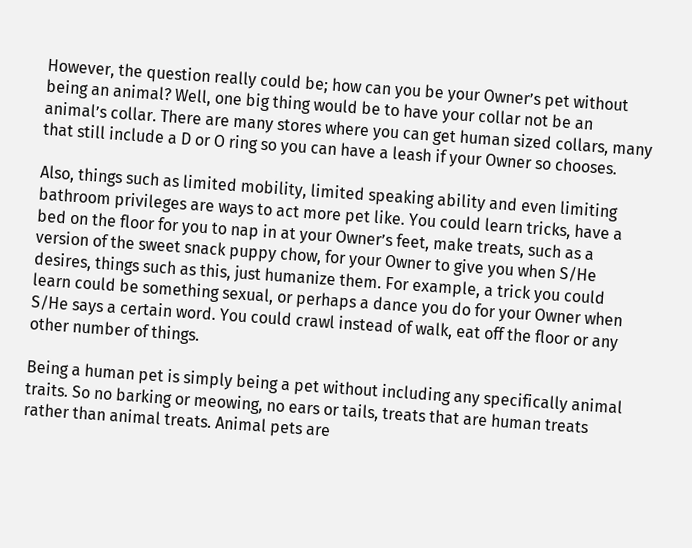However, the question really could be; how can you be your Owner’s pet without being an animal? Well, one big thing would be to have your collar not be an animal’s collar. There are many stores where you can get human sized collars, many that still include a D or O ring so you can have a leash if your Owner so chooses.

Also, things such as limited mobility, limited speaking ability and even limiting bathroom privileges are ways to act more pet like. You could learn tricks, have a bed on the floor for you to nap in at your Owner’s feet, make treats, such as a version of the sweet snack puppy chow, for your Owner to give you when S/He desires, things such as this, just humanize them. For example, a trick you could learn could be something sexual, or perhaps a dance you do for your Owner when S/He says a certain word. You could crawl instead of walk, eat off the floor or any other number of things.

Being a human pet is simply being a pet without including any specifically animal traits. So no barking or meowing, no ears or tails, treats that are human treats rather than animal treats. Animal pets are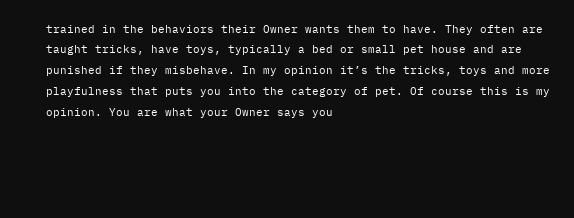trained in the behaviors their Owner wants them to have. They often are taught tricks, have toys, typically a bed or small pet house and are punished if they misbehave. In my opinion it’s the tricks, toys and more playfulness that puts you into the category of pet. Of course this is my opinion. You are what your Owner says you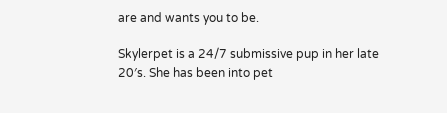are and wants you to be.

Skylerpet is a 24/7 submissive pup in her late 20′s. She has been into pet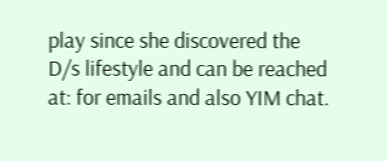play since she discovered the D/s lifestyle and can be reached at: for emails and also YIM chat.